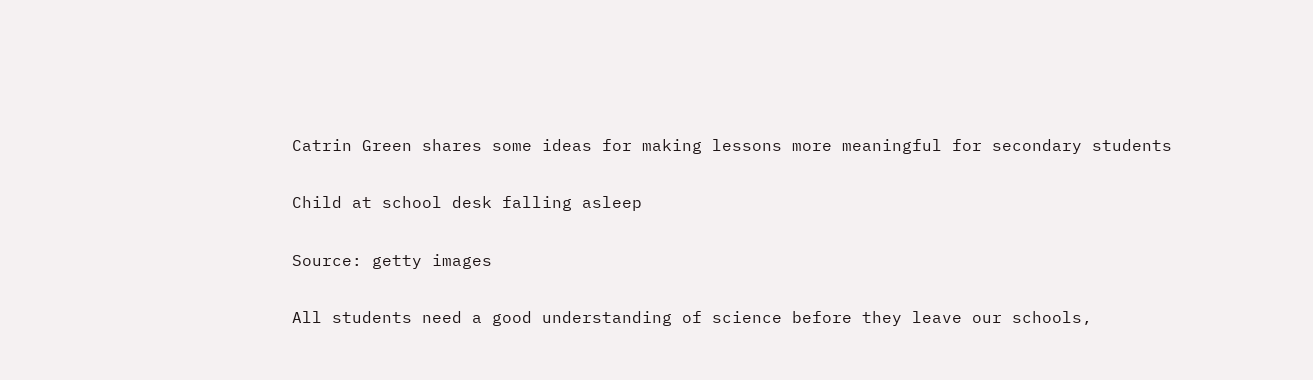Catrin Green shares some ideas for making lessons more meaningful for secondary students

Child at school desk falling asleep

Source: getty images

All students need a good understanding of science before they leave our schools,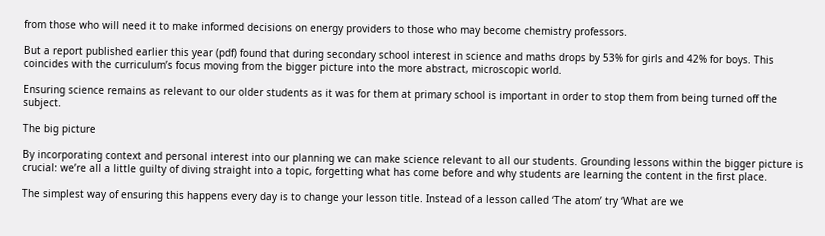from those who will need it to make informed decisions on energy providers to those who may become chemistry professors.

But a report published earlier this year (pdf) found that during secondary school interest in science and maths drops by 53% for girls and 42% for boys. This coincides with the curriculum’s focus moving from the bigger picture into the more abstract, microscopic world.

Ensuring science remains as relevant to our older students as it was for them at primary school is important in order to stop them from being turned off the subject.

The big picture

By incorporating context and personal interest into our planning we can make science relevant to all our students. Grounding lessons within the bigger picture is crucial: we’re all a little guilty of diving straight into a topic, forgetting what has come before and why students are learning the content in the first place.

The simplest way of ensuring this happens every day is to change your lesson title. Instead of a lesson called ‘The atom’ try ‘What are we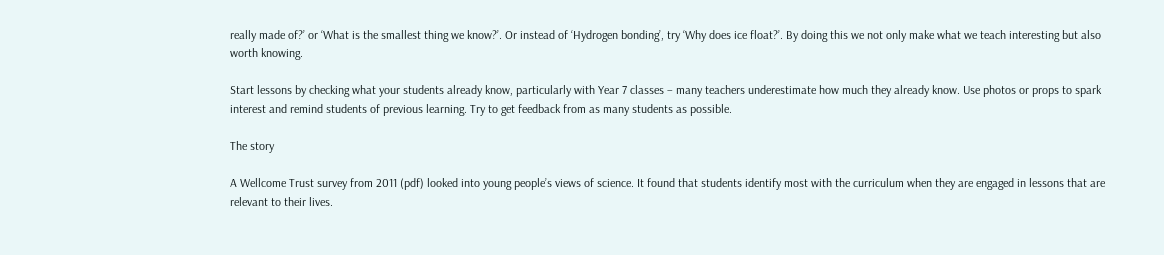really made of?’ or ‘What is the smallest thing we know?’. Or instead of ‘Hydrogen bonding’, try ‘Why does ice float?’. By doing this we not only make what we teach interesting but also worth knowing.

Start lessons by checking what your students already know, particularly with Year 7 classes – many teachers underestimate how much they already know. Use photos or props to spark interest and remind students of previous learning. Try to get feedback from as many students as possible.

The story

A Wellcome Trust survey from 2011 (pdf) looked into young people’s views of science. It found that students identify most with the curriculum when they are engaged in lessons that are relevant to their lives.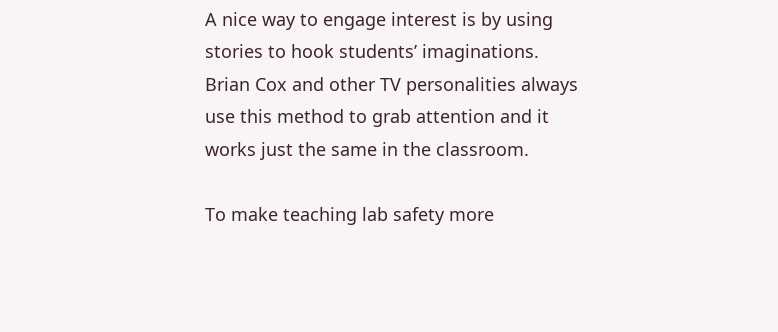A nice way to engage interest is by using stories to hook students’ imaginations. Brian Cox and other TV personalities always use this method to grab attention and it works just the same in the classroom.

To make teaching lab safety more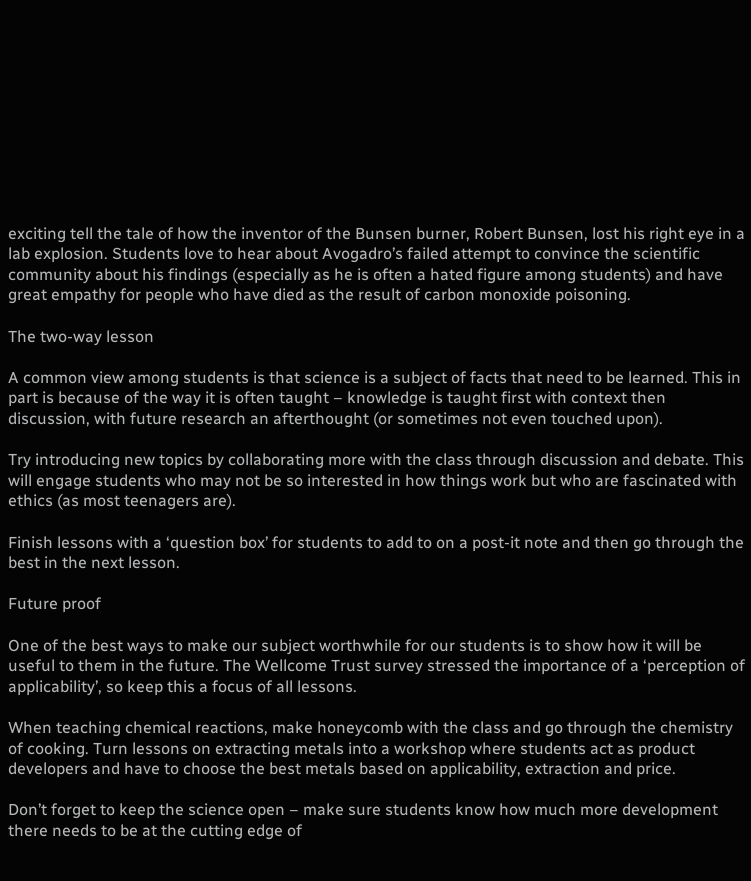exciting tell the tale of how the inventor of the Bunsen burner, Robert Bunsen, lost his right eye in a lab explosion. Students love to hear about Avogadro’s failed attempt to convince the scientific community about his findings (especially as he is often a hated figure among students) and have great empathy for people who have died as the result of carbon monoxide poisoning.

The two-way lesson

A common view among students is that science is a subject of facts that need to be learned. This in part is because of the way it is often taught – knowledge is taught first with context then discussion, with future research an afterthought (or sometimes not even touched upon).

Try introducing new topics by collaborating more with the class through discussion and debate. This will engage students who may not be so interested in how things work but who are fascinated with ethics (as most teenagers are).

Finish lessons with a ‘question box’ for students to add to on a post-it note and then go through the best in the next lesson.

Future proof

One of the best ways to make our subject worthwhile for our students is to show how it will be useful to them in the future. The Wellcome Trust survey stressed the importance of a ‘perception of applicability’, so keep this a focus of all lessons.

When teaching chemical reactions, make honeycomb with the class and go through the chemistry of cooking. Turn lessons on extracting metals into a workshop where students act as product developers and have to choose the best metals based on applicability, extraction and price.

Don’t forget to keep the science open – make sure students know how much more development there needs to be at the cutting edge of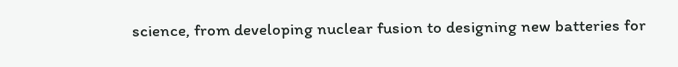science, from developing nuclear fusion to designing new batteries for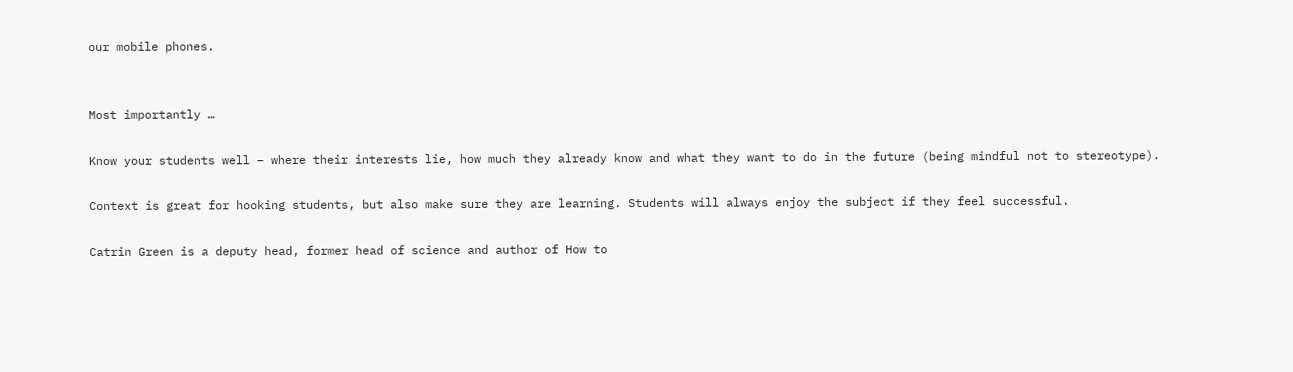our mobile phones.


Most importantly …

Know your students well – where their interests lie, how much they already know and what they want to do in the future (being mindful not to stereotype).

Context is great for hooking students, but also make sure they are learning. Students will always enjoy the subject if they feel successful.

Catrin Green is a deputy head, former head of science and author of How to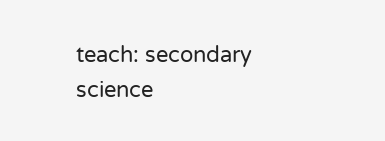teach: secondary science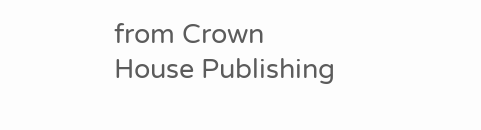from Crown House Publishing